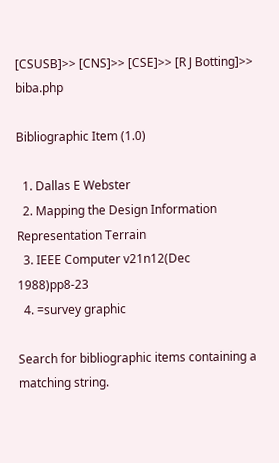[CSUSB]>> [CNS]>> [CSE]>> [R J Botting]>> biba.php

Bibliographic Item (1.0)

  1. Dallas E Webster
  2. Mapping the Design Information Representation Terrain
  3. IEEE Computer v21n12(Dec 1988)pp8-23
  4. =survey graphic

Search for bibliographic items containing a matching string.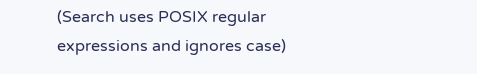(Search uses POSIX regular expressions and ignores case)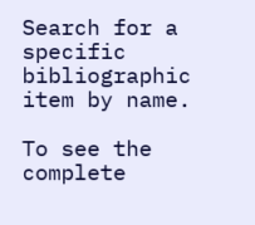Search for a specific bibliographic item by name.

To see the complete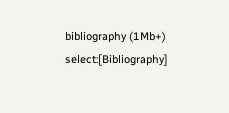bibliography (1Mb+) select:[Bibliography]